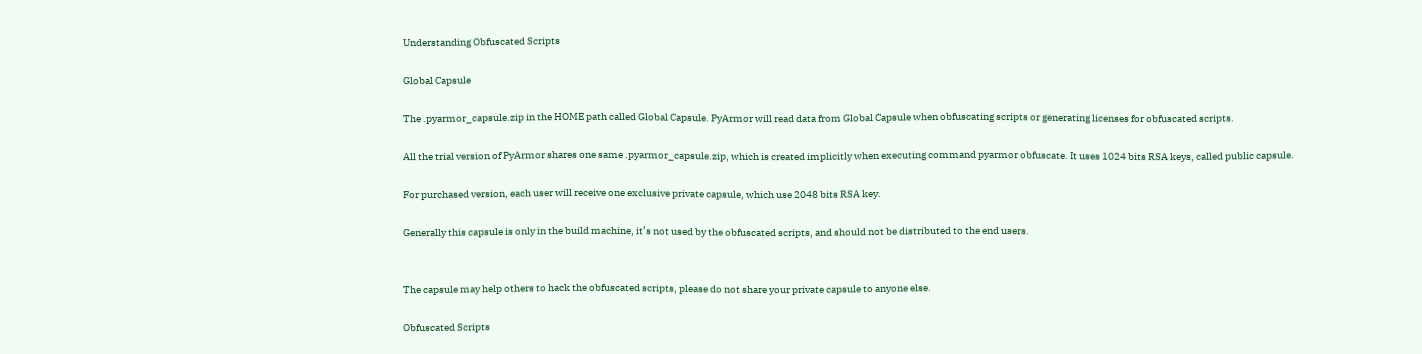Understanding Obfuscated Scripts

Global Capsule

The .pyarmor_capsule.zip in the HOME path called Global Capsule. PyArmor will read data from Global Capsule when obfuscating scripts or generating licenses for obfuscated scripts.

All the trial version of PyArmor shares one same .pyarmor_capsule.zip, which is created implicitly when executing command pyarmor obfuscate. It uses 1024 bits RSA keys, called public capsule.

For purchased version, each user will receive one exclusive private capsule, which use 2048 bits RSA key.

Generally this capsule is only in the build machine, it’s not used by the obfuscated scripts, and should not be distributed to the end users.


The capsule may help others to hack the obfuscated scripts, please do not share your private capsule to anyone else.

Obfuscated Scripts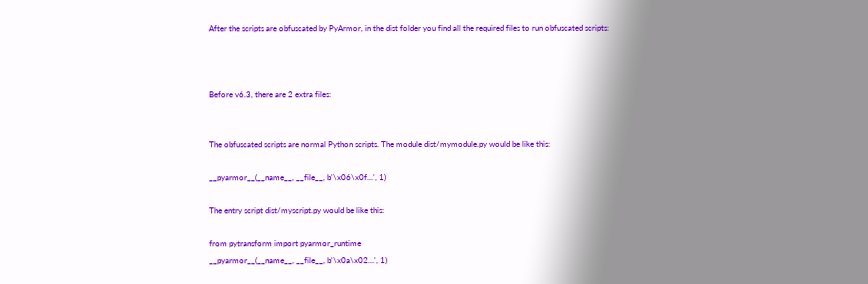After the scripts are obfuscated by PyArmor, in the dist folder you find all the required files to run obfuscated scripts:



Before v6.3, there are 2 extra files:


The obfuscated scripts are normal Python scripts. The module dist/mymodule.py would be like this:

__pyarmor__(__name__, __file__, b'\x06\x0f...', 1)

The entry script dist/myscript.py would be like this:

from pytransform import pyarmor_runtime
__pyarmor__(__name__, __file__, b'\x0a\x02...', 1)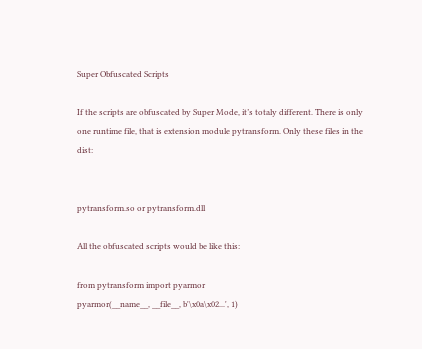Super Obfuscated Scripts

If the scripts are obfuscated by Super Mode, it’s totaly different. There is only one runtime file, that is extension module pytransform. Only these files in the dist:


pytransform.so or pytransform.dll

All the obfuscated scripts would be like this:

from pytransform import pyarmor
pyarmor(__name__, __file__, b'\x0a\x02...', 1)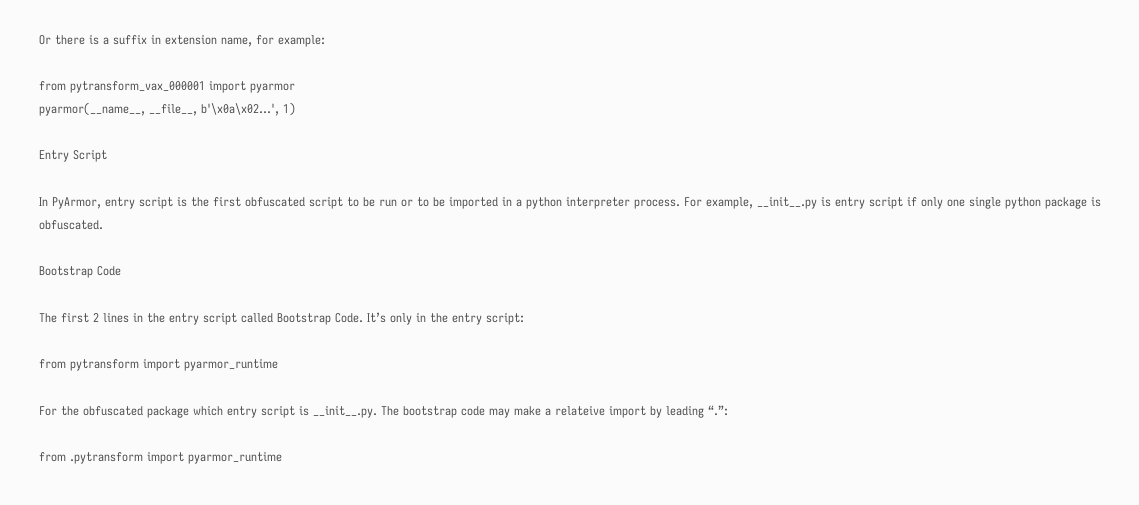Or there is a suffix in extension name, for example:

from pytransform_vax_000001 import pyarmor
pyarmor(__name__, __file__, b'\x0a\x02...', 1)

Entry Script

In PyArmor, entry script is the first obfuscated script to be run or to be imported in a python interpreter process. For example, __init__.py is entry script if only one single python package is obfuscated.

Bootstrap Code

The first 2 lines in the entry script called Bootstrap Code. It’s only in the entry script:

from pytransform import pyarmor_runtime

For the obfuscated package which entry script is __init__.py. The bootstrap code may make a relateive import by leading “.”:

from .pytransform import pyarmor_runtime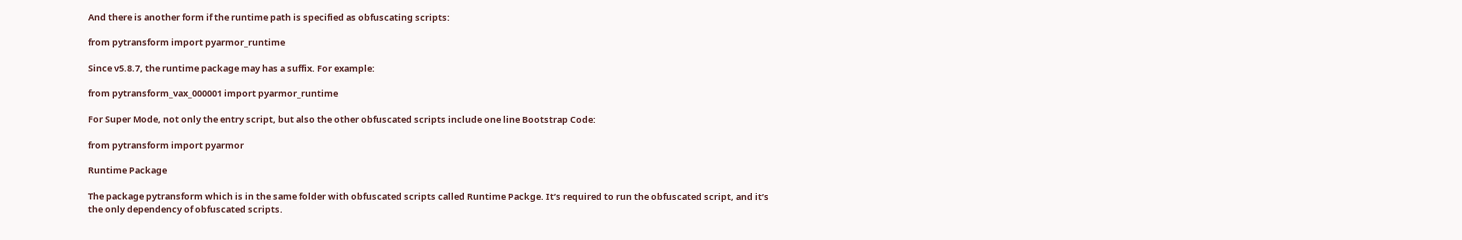And there is another form if the runtime path is specified as obfuscating scripts:

from pytransform import pyarmor_runtime

Since v5.8.7, the runtime package may has a suffix. For example:

from pytransform_vax_000001 import pyarmor_runtime

For Super Mode, not only the entry script, but also the other obfuscated scripts include one line Bootstrap Code:

from pytransform import pyarmor

Runtime Package

The package pytransform which is in the same folder with obfuscated scripts called Runtime Packge. It’s required to run the obfuscated script, and it’s the only dependency of obfuscated scripts.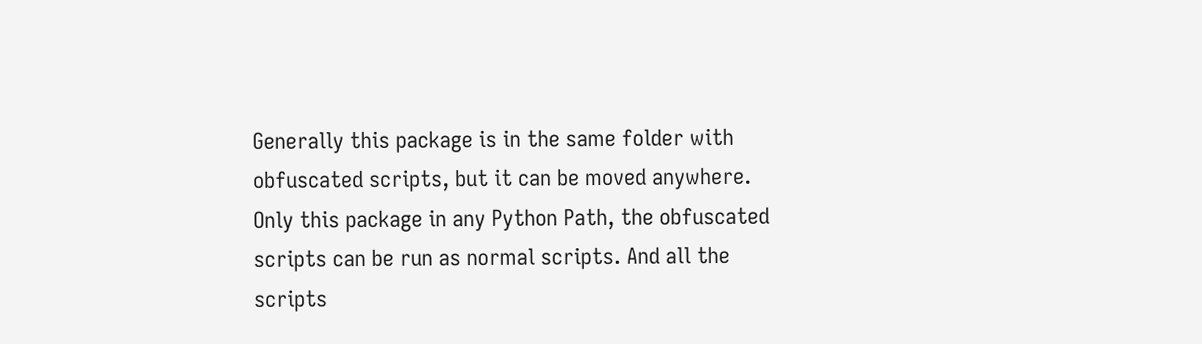Generally this package is in the same folder with obfuscated scripts, but it can be moved anywhere. Only this package in any Python Path, the obfuscated scripts can be run as normal scripts. And all the scripts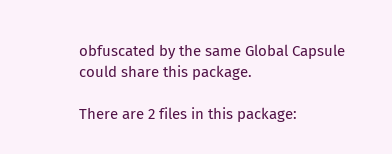obfuscated by the same Global Capsule could share this package.

There are 2 files in this package: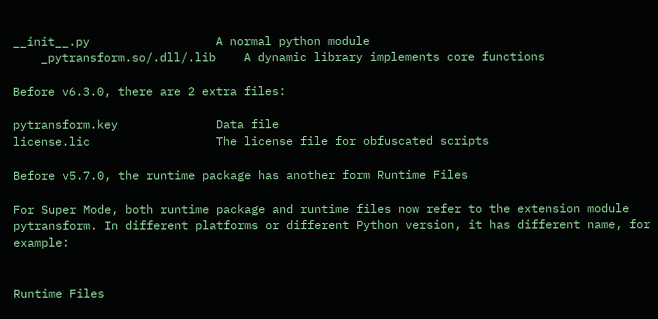__init__.py                  A normal python module
    _pytransform.so/.dll/.lib    A dynamic library implements core functions

Before v6.3.0, there are 2 extra files:

pytransform.key              Data file
license.lic                  The license file for obfuscated scripts

Before v5.7.0, the runtime package has another form Runtime Files

For Super Mode, both runtime package and runtime files now refer to the extension module pytransform. In different platforms or different Python version, it has different name, for example:


Runtime Files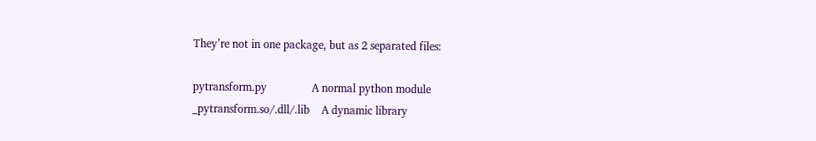They’re not in one package, but as 2 separated files:

pytransform.py               A normal python module
_pytransform.so/.dll/.lib    A dynamic library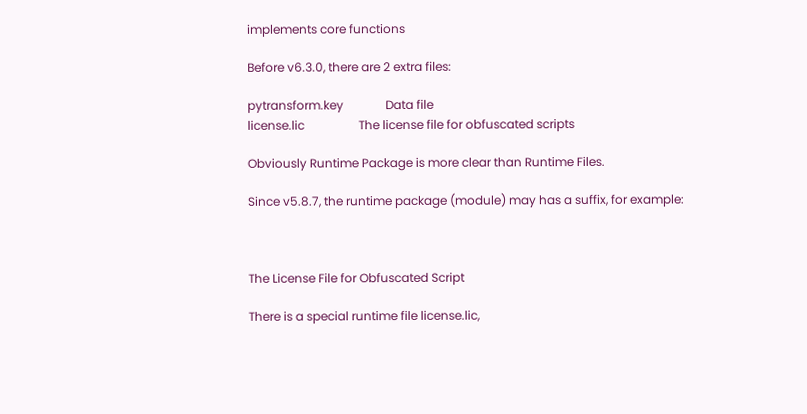implements core functions

Before v6.3.0, there are 2 extra files:

pytransform.key              Data file
license.lic                  The license file for obfuscated scripts

Obviously Runtime Package is more clear than Runtime Files.

Since v5.8.7, the runtime package (module) may has a suffix, for example:



The License File for Obfuscated Script

There is a special runtime file license.lic,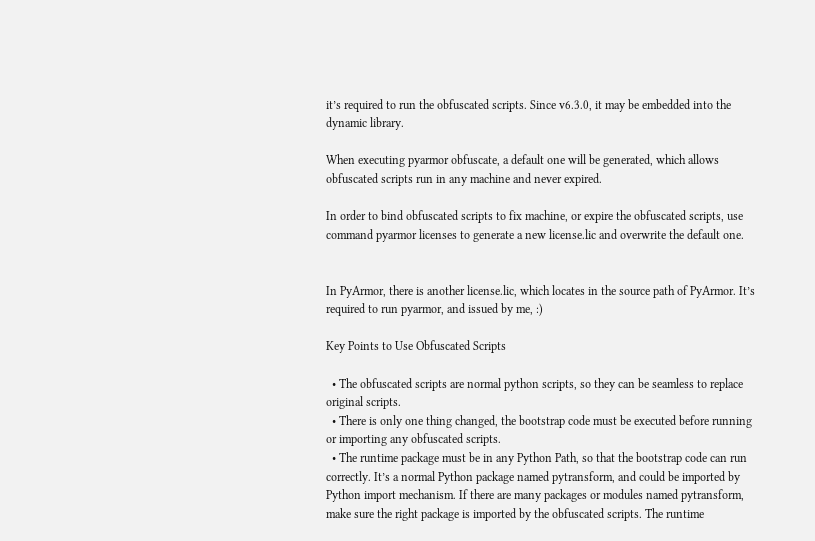it’s required to run the obfuscated scripts. Since v6.3.0, it may be embedded into the dynamic library.

When executing pyarmor obfuscate, a default one will be generated, which allows obfuscated scripts run in any machine and never expired.

In order to bind obfuscated scripts to fix machine, or expire the obfuscated scripts, use command pyarmor licenses to generate a new license.lic and overwrite the default one.


In PyArmor, there is another license.lic, which locates in the source path of PyArmor. It’s required to run pyarmor, and issued by me, :)

Key Points to Use Obfuscated Scripts

  • The obfuscated scripts are normal python scripts, so they can be seamless to replace original scripts.
  • There is only one thing changed, the bootstrap code must be executed before running or importing any obfuscated scripts.
  • The runtime package must be in any Python Path, so that the bootstrap code can run correctly. It’s a normal Python package named pytransform, and could be imported by Python import mechanism. If there are many packages or modules named pytransform, make sure the right package is imported by the obfuscated scripts. The runtime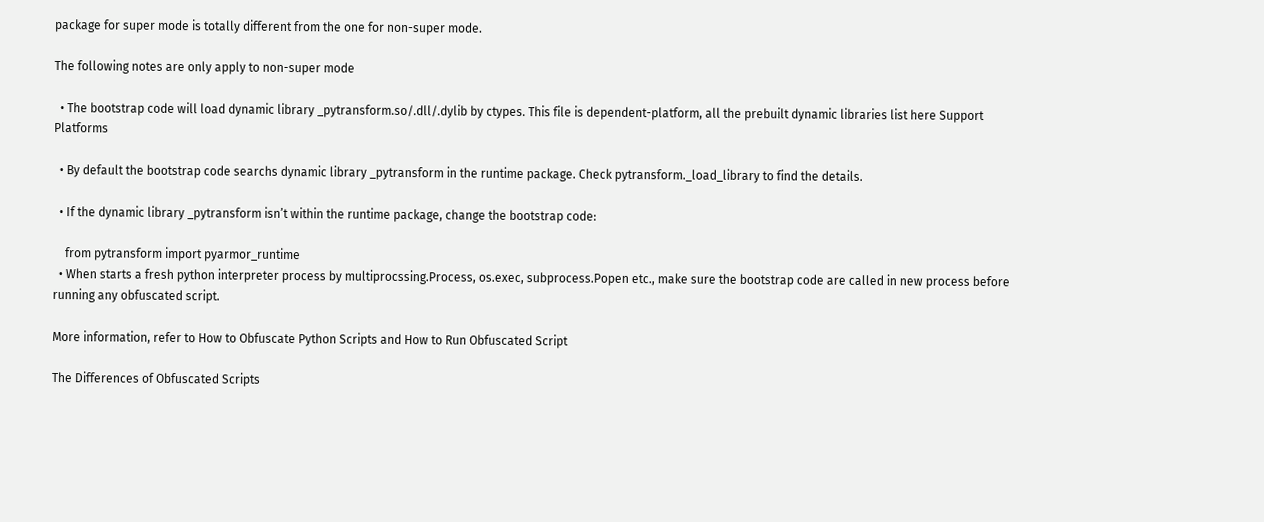package for super mode is totally different from the one for non-super mode.

The following notes are only apply to non-super mode

  • The bootstrap code will load dynamic library _pytransform.so/.dll/.dylib by ctypes. This file is dependent-platform, all the prebuilt dynamic libraries list here Support Platforms

  • By default the bootstrap code searchs dynamic library _pytransform in the runtime package. Check pytransform._load_library to find the details.

  • If the dynamic library _pytransform isn’t within the runtime package, change the bootstrap code:

    from pytransform import pyarmor_runtime
  • When starts a fresh python interpreter process by multiprocssing.Process, os.exec, subprocess.Popen etc., make sure the bootstrap code are called in new process before running any obfuscated script.

More information, refer to How to Obfuscate Python Scripts and How to Run Obfuscated Script

The Differences of Obfuscated Scripts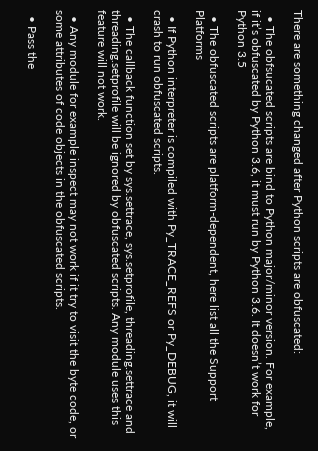There are something changed after Python scripts are obfuscated:

  • The obfsucated scripts are bind to Python major/minor version. For example, if it’s obfuscated by Python 3.6, it must run by Python 3.6. It doesn’t work for Python 3.5

  • The obfuscated scripts are platform-dependent, here list all the Support Platforms

  • If Python interpreter is compiled with Py_TRACE_REFS or Py_DEBUG, it will crash to run obfuscated scripts.

  • The callback function set by sys.settrace, sys.setprofile, threading.settrace and threading.setprofile will be ignored by obfuscated scripts. Any module uses this feature will not work.

  • Any module for example inspect may not work if it try to visit the byte code, or some attributes of code objects in the obfuscated scripts.

  • Pass the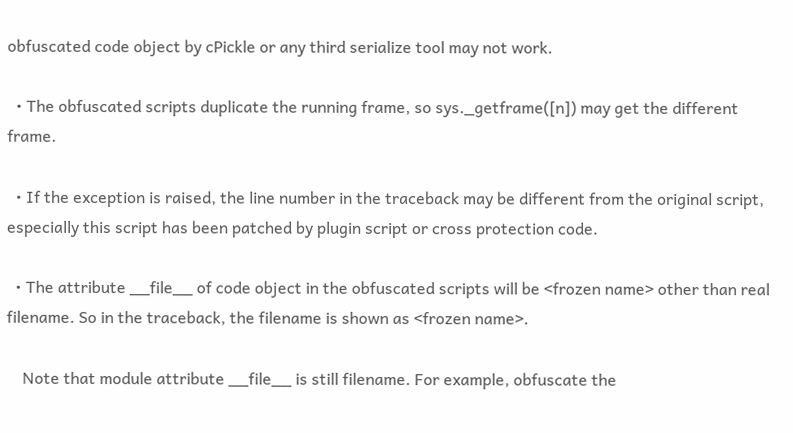obfuscated code object by cPickle or any third serialize tool may not work.

  • The obfuscated scripts duplicate the running frame, so sys._getframe([n]) may get the different frame.

  • If the exception is raised, the line number in the traceback may be different from the original script, especially this script has been patched by plugin script or cross protection code.

  • The attribute __file__ of code object in the obfuscated scripts will be <frozen name> other than real filename. So in the traceback, the filename is shown as <frozen name>.

    Note that module attribute __file__ is still filename. For example, obfuscate the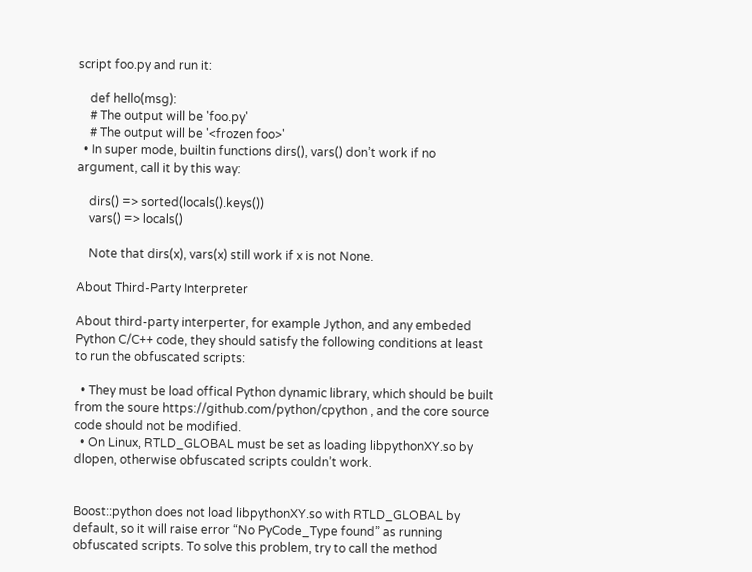script foo.py and run it:

    def hello(msg):
    # The output will be 'foo.py'
    # The output will be '<frozen foo>'
  • In super mode, builtin functions dirs(), vars() don’t work if no argument, call it by this way:

    dirs() => sorted(locals().keys())
    vars() => locals()

    Note that dirs(x), vars(x) still work if x is not None.

About Third-Party Interpreter

About third-party interperter, for example Jython, and any embeded Python C/C++ code, they should satisfy the following conditions at least to run the obfuscated scripts:

  • They must be load offical Python dynamic library, which should be built from the soure https://github.com/python/cpython , and the core source code should not be modified.
  • On Linux, RTLD_GLOBAL must be set as loading libpythonXY.so by dlopen, otherwise obfuscated scripts couldn’t work.


Boost::python does not load libpythonXY.so with RTLD_GLOBAL by default, so it will raise error “No PyCode_Type found” as running obfuscated scripts. To solve this problem, try to call the method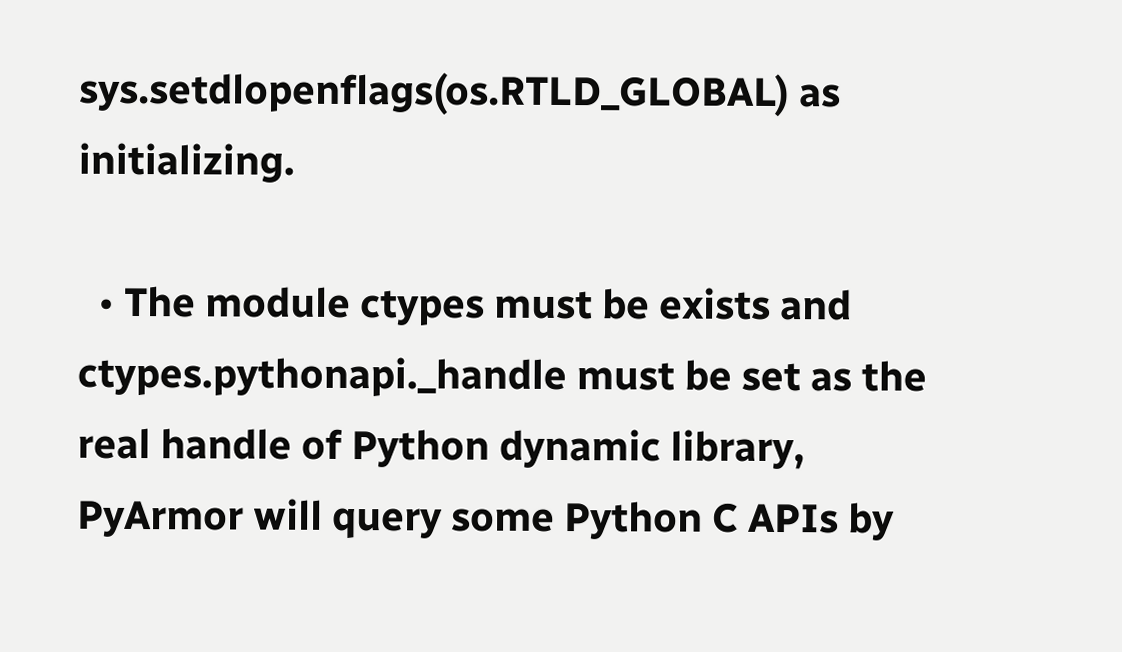sys.setdlopenflags(os.RTLD_GLOBAL) as initializing.

  • The module ctypes must be exists and ctypes.pythonapi._handle must be set as the real handle of Python dynamic library, PyArmor will query some Python C APIs by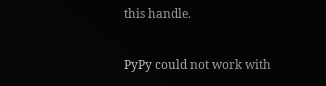this handle.

PyPy could not work with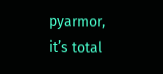pyarmor, it’s total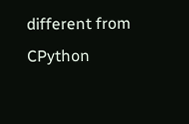different from CPython